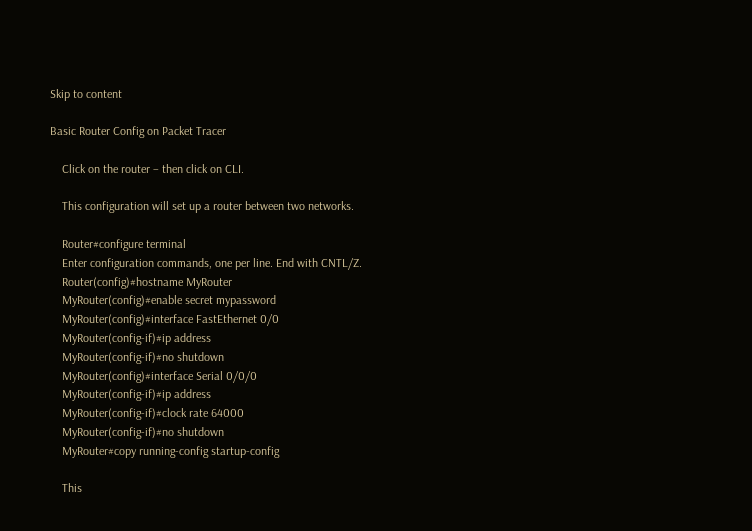Skip to content

Basic Router Config on Packet Tracer

    Click on the router – then click on CLI.

    This configuration will set up a router between two networks.

    Router#configure terminal
    Enter configuration commands, one per line. End with CNTL/Z.
    Router(config)#hostname MyRouter
    MyRouter(config)#enable secret mypassword
    MyRouter(config)#interface FastEthernet 0/0
    MyRouter(config-if)#ip address
    MyRouter(config-if)#no shutdown
    MyRouter(config)#interface Serial 0/0/0
    MyRouter(config-if)#ip address
    MyRouter(config-if)#clock rate 64000
    MyRouter(config-if)#no shutdown
    MyRouter#copy running-config startup-config

    This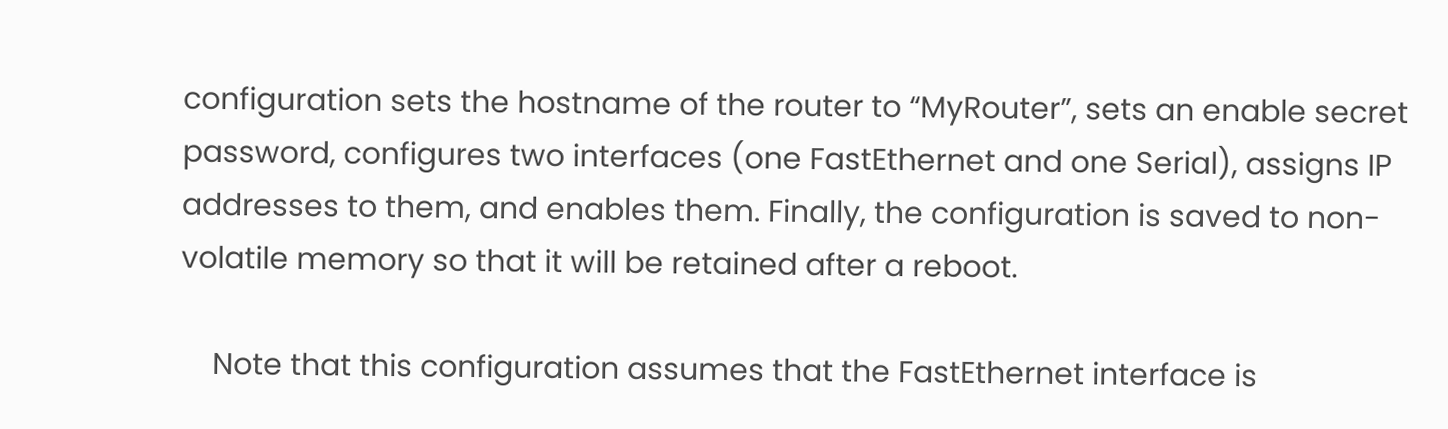configuration sets the hostname of the router to “MyRouter”, sets an enable secret password, configures two interfaces (one FastEthernet and one Serial), assigns IP addresses to them, and enables them. Finally, the configuration is saved to non-volatile memory so that it will be retained after a reboot.

    Note that this configuration assumes that the FastEthernet interface is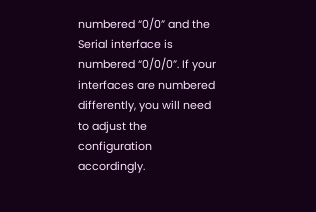numbered “0/0” and the Serial interface is numbered “0/0/0”. If your interfaces are numbered differently, you will need to adjust the configuration accordingly.